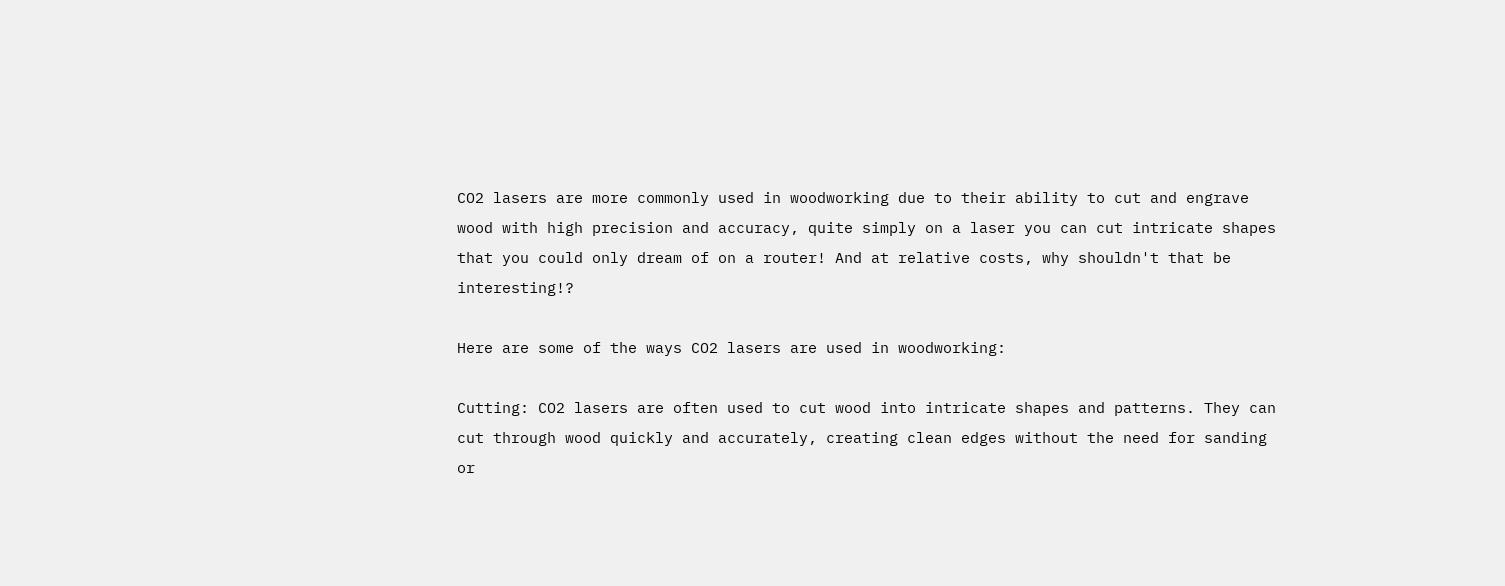CO2 lasers are more commonly used in woodworking due to their ability to cut and engrave wood with high precision and accuracy, quite simply on a laser you can cut intricate shapes that you could only dream of on a router! And at relative costs, why shouldn't that be interesting!?

Here are some of the ways CO2 lasers are used in woodworking:

Cutting: CO2 lasers are often used to cut wood into intricate shapes and patterns. They can cut through wood quickly and accurately, creating clean edges without the need for sanding or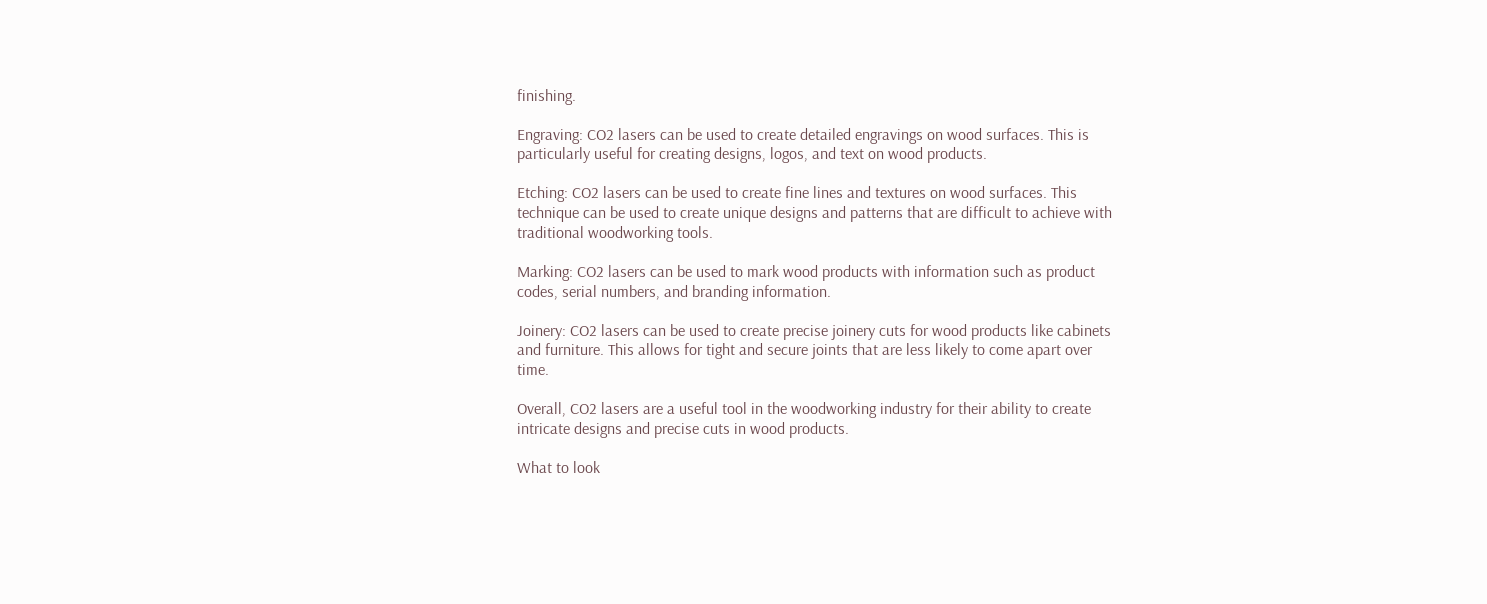finishing.

Engraving: CO2 lasers can be used to create detailed engravings on wood surfaces. This is particularly useful for creating designs, logos, and text on wood products.

Etching: CO2 lasers can be used to create fine lines and textures on wood surfaces. This technique can be used to create unique designs and patterns that are difficult to achieve with traditional woodworking tools.

Marking: CO2 lasers can be used to mark wood products with information such as product codes, serial numbers, and branding information.

Joinery: CO2 lasers can be used to create precise joinery cuts for wood products like cabinets and furniture. This allows for tight and secure joints that are less likely to come apart over time.

Overall, CO2 lasers are a useful tool in the woodworking industry for their ability to create intricate designs and precise cuts in wood products.

What to look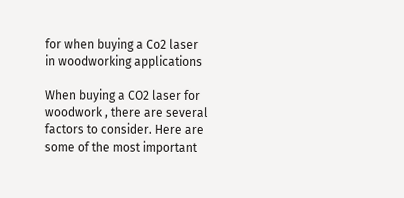for when buying a Co2 laser in woodworking applications

When buying a CO2 laser for woodwork , there are several factors to consider. Here are some of the most important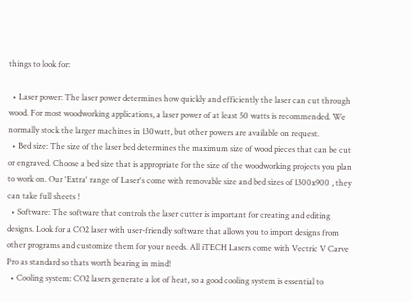things to look for:

  • Laser power: The laser power determines how quickly and efficiently the laser can cut through wood. For most woodworking applications, a laser power of at least 50 watts is recommended. We normally stock the larger machines in 130watt, but other powers are available on request.
  • Bed size: The size of the laser bed determines the maximum size of wood pieces that can be cut or engraved. Choose a bed size that is appropriate for the size of the woodworking projects you plan to work on. Our 'Extra' range of Laser's come with removable size and bed sizes of 1300x900 , they can take full sheets !
  • Software: The software that controls the laser cutter is important for creating and editing designs. Look for a CO2 laser with user-friendly software that allows you to import designs from other programs and customize them for your needs. All iTECH Lasers come with Vectric V Carve Pro as standard so thats worth bearing in mind!
  • Cooling system: CO2 lasers generate a lot of heat, so a good cooling system is essential to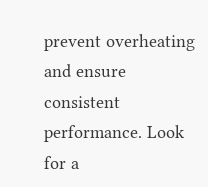prevent overheating and ensure consistent performance. Look for a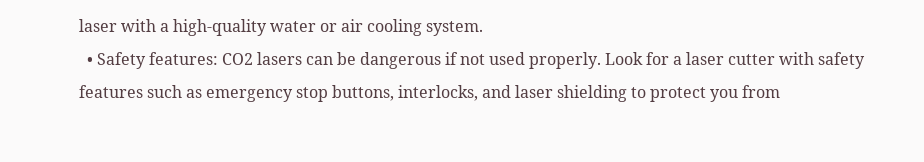laser with a high-quality water or air cooling system.
  • Safety features: CO2 lasers can be dangerous if not used properly. Look for a laser cutter with safety features such as emergency stop buttons, interlocks, and laser shielding to protect you from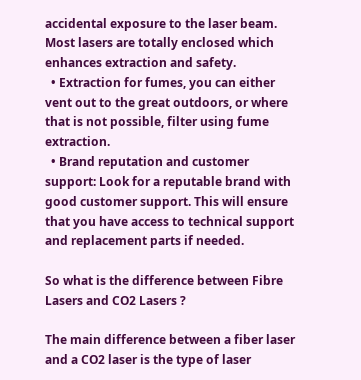accidental exposure to the laser beam. Most lasers are totally enclosed which enhances extraction and safety.
  • Extraction for fumes, you can either vent out to the great outdoors, or where that is not possible, filter using fume extraction.
  • Brand reputation and customer support: Look for a reputable brand with good customer support. This will ensure that you have access to technical support and replacement parts if needed.

So what is the difference between Fibre Lasers and CO2 Lasers ?

The main difference between a fiber laser and a CO2 laser is the type of laser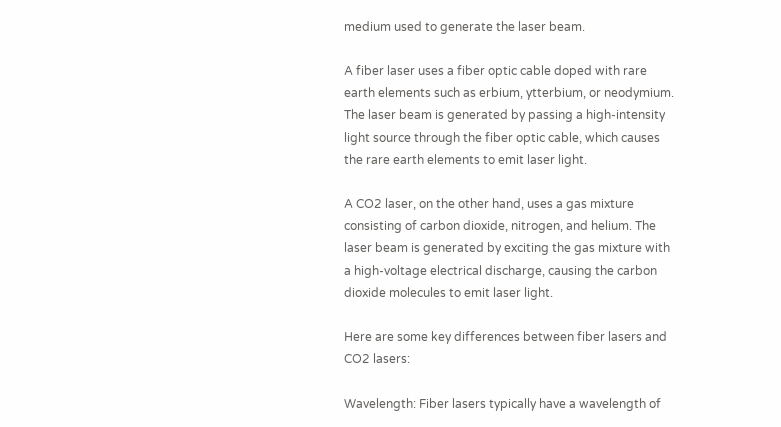medium used to generate the laser beam.

A fiber laser uses a fiber optic cable doped with rare earth elements such as erbium, ytterbium, or neodymium. The laser beam is generated by passing a high-intensity light source through the fiber optic cable, which causes the rare earth elements to emit laser light.

A CO2 laser, on the other hand, uses a gas mixture consisting of carbon dioxide, nitrogen, and helium. The laser beam is generated by exciting the gas mixture with a high-voltage electrical discharge, causing the carbon dioxide molecules to emit laser light.

Here are some key differences between fiber lasers and CO2 lasers:

Wavelength: Fiber lasers typically have a wavelength of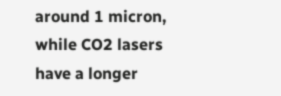around 1 micron, while CO2 lasers have a longer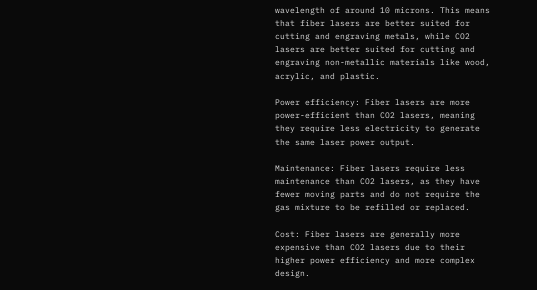wavelength of around 10 microns. This means that fiber lasers are better suited for cutting and engraving metals, while CO2 lasers are better suited for cutting and engraving non-metallic materials like wood, acrylic, and plastic.

Power efficiency: Fiber lasers are more power-efficient than CO2 lasers, meaning they require less electricity to generate the same laser power output.

Maintenance: Fiber lasers require less maintenance than CO2 lasers, as they have fewer moving parts and do not require the gas mixture to be refilled or replaced.

Cost: Fiber lasers are generally more expensive than CO2 lasers due to their higher power efficiency and more complex design.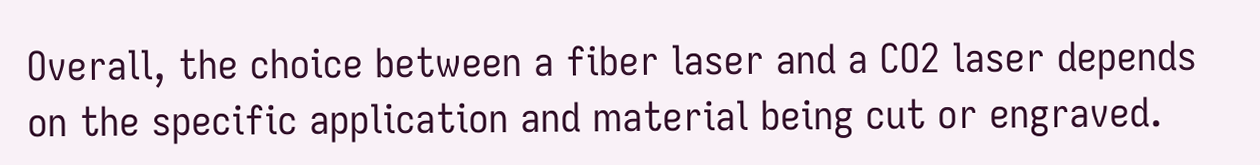Overall, the choice between a fiber laser and a CO2 laser depends on the specific application and material being cut or engraved.